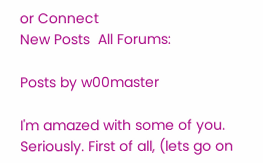or Connect
New Posts  All Forums:

Posts by w00master

I'm amazed with some of you. Seriously. First of all, (lets go on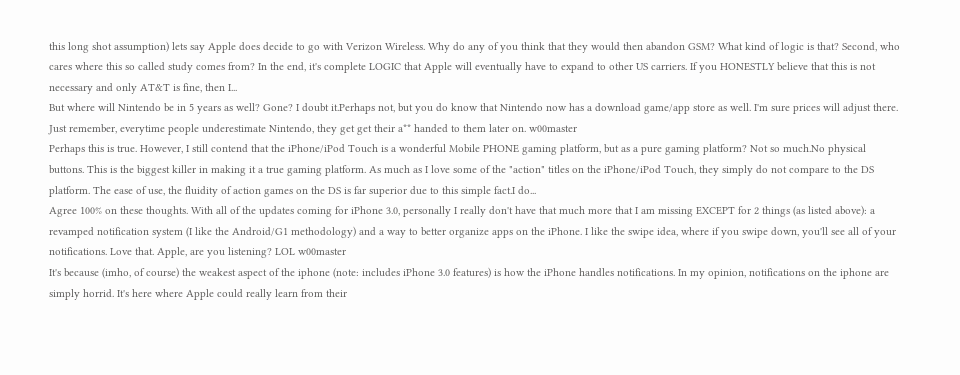this long shot assumption) lets say Apple does decide to go with Verizon Wireless. Why do any of you think that they would then abandon GSM? What kind of logic is that? Second, who cares where this so called study comes from? In the end, it's complete LOGIC that Apple will eventually have to expand to other US carriers. If you HONESTLY believe that this is not necessary and only AT&T is fine, then I...
But where will Nintendo be in 5 years as well? Gone? I doubt it.Perhaps not, but you do know that Nintendo now has a download game/app store as well. I'm sure prices will adjust there. Just remember, everytime people underestimate Nintendo, they get get their a** handed to them later on. w00master
Perhaps this is true. However, I still contend that the iPhone/iPod Touch is a wonderful Mobile PHONE gaming platform, but as a pure gaming platform? Not so much.No physical buttons. This is the biggest killer in making it a true gaming platform. As much as I love some of the "action" titles on the iPhone/iPod Touch, they simply do not compare to the DS platform. The ease of use, the fluidity of action games on the DS is far superior due to this simple fact.I do...
Agree 100% on these thoughts. With all of the updates coming for iPhone 3.0, personally I really don't have that much more that I am missing EXCEPT for 2 things (as listed above): a revamped notification system (I like the Android/G1 methodology) and a way to better organize apps on the iPhone. I like the swipe idea, where if you swipe down, you'll see all of your notifications. Love that. Apple, are you listening? LOL w00master
It's because (imho, of course) the weakest aspect of the iphone (note: includes iPhone 3.0 features) is how the iPhone handles notifications. In my opinion, notifications on the iphone are simply horrid. It's here where Apple could really learn from their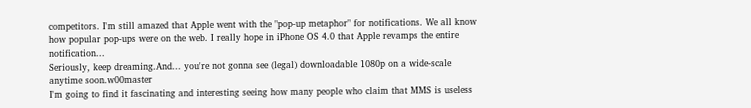competitors. I'm still amazed that Apple went with the "pop-up metaphor" for notifications. We all know how popular pop-ups were on the web. I really hope in iPhone OS 4.0 that Apple revamps the entire notification...
Seriously, keep dreaming.And... you're not gonna see (legal) downloadable 1080p on a wide-scale anytime soon.w00master
I'm going to find it fascinating and interesting seeing how many people who claim that MMS is useless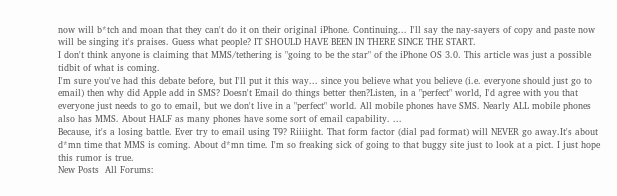now will b*tch and moan that they can't do it on their original iPhone. Continuing... I'll say the nay-sayers of copy and paste now will be singing it's praises. Guess what people? IT SHOULD HAVE BEEN IN THERE SINCE THE START.
I don't think anyone is claiming that MMS/tethering is "going to be the star" of the iPhone OS 3.0. This article was just a possible tidbit of what is coming.
I'm sure you've had this debate before, but I'll put it this way... since you believe what you believe (i.e. everyone should just go to email) then why did Apple add in SMS? Doesn't Email do things better then?Listen, in a "perfect" world, I'd agree with you that everyone just needs to go to email, but we don't live in a "perfect" world. All mobile phones have SMS. Nearly ALL mobile phones also has MMS. About HALF as many phones have some sort of email capability. ...
Because, it's a losing battle. Ever try to email using T9? Riiiight. That form factor (dial pad format) will NEVER go away.It's about d*mn time that MMS is coming. About d*mn time. I'm so freaking sick of going to that buggy site just to look at a pict. I just hope this rumor is true.
New Posts  All Forums: